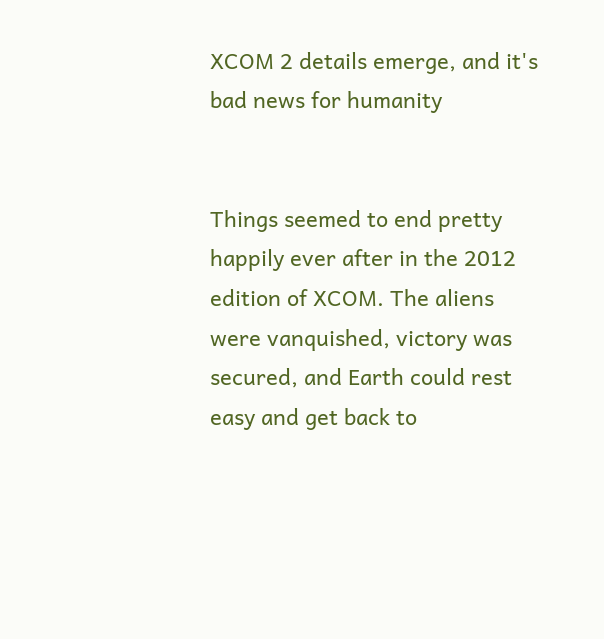XCOM 2 details emerge, and it's bad news for humanity


Things seemed to end pretty happily ever after in the 2012 edition of XCOM. The aliens were vanquished, victory was secured, and Earth could rest easy and get back to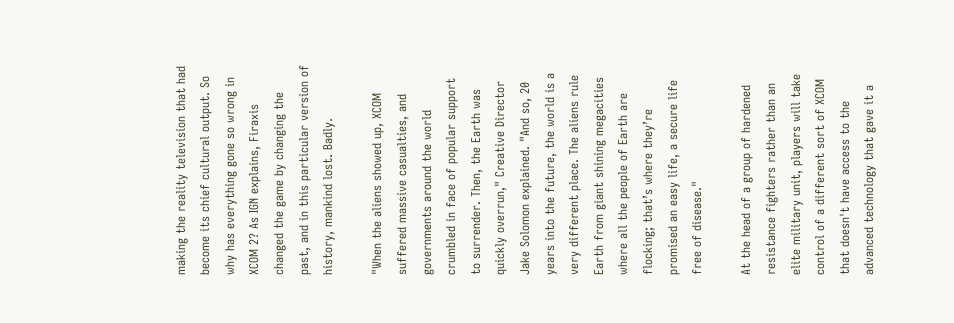making the reality television that had become its chief cultural output. So why has everything gone so wrong in XCOM 2? As IGN explains, Firaxis changed the game by changing the past, and in this particular version of history, mankind lost. Badly.

"When the aliens showed up, XCOM suffered massive casualties, and governments around the world crumbled in face of popular support to surrender. Then, the Earth was quickly overrun," Creative Director Jake Solomon explained. "And so, 20 years into the future, the world is a very different place. The aliens rule Earth from giant shining megacities where all the people of Earth are flocking; that’s where they’re promised an easy life, a secure life free of disease."

At the head of a group of hardened resistance fighters rather than an elite military unit, players will take control of a different sort of XCOM that doesn't have access to the advanced technology that gave it a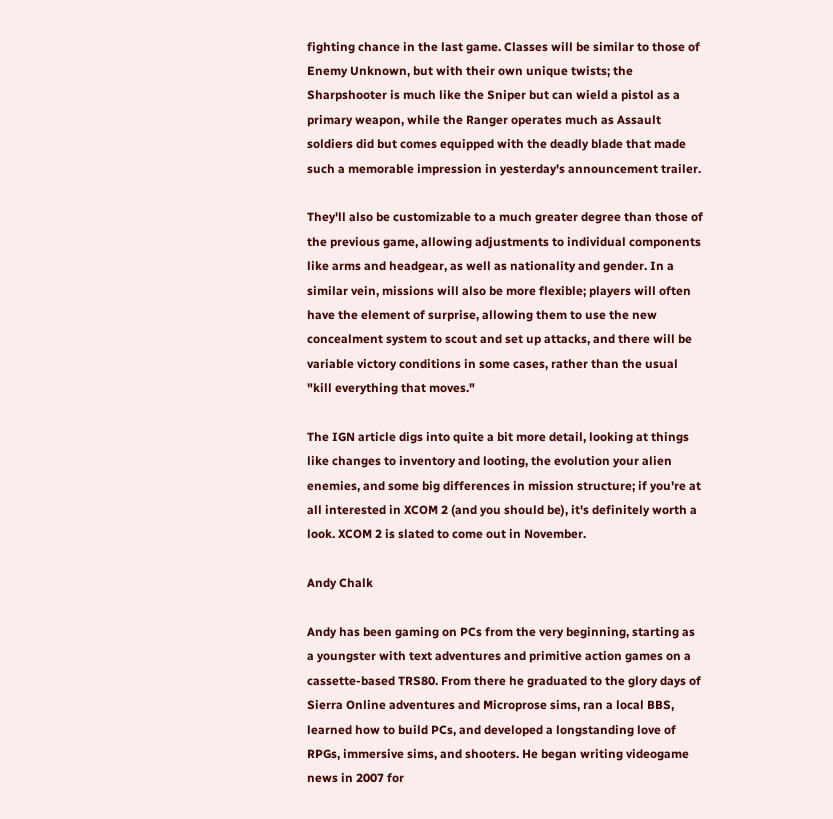fighting chance in the last game. Classes will be similar to those of Enemy Unknown, but with their own unique twists; the Sharpshooter is much like the Sniper but can wield a pistol as a primary weapon, while the Ranger operates much as Assault soldiers did but comes equipped with the deadly blade that made such a memorable impression in yesterday's announcement trailer.

They'll also be customizable to a much greater degree than those of the previous game, allowing adjustments to individual components like arms and headgear, as well as nationality and gender. In a similar vein, missions will also be more flexible; players will often have the element of surprise, allowing them to use the new concealment system to scout and set up attacks, and there will be variable victory conditions in some cases, rather than the usual "kill everything that moves."

The IGN article digs into quite a bit more detail, looking at things like changes to inventory and looting, the evolution your alien enemies, and some big differences in mission structure; if you're at all interested in XCOM 2 (and you should be), it's definitely worth a look. XCOM 2 is slated to come out in November.

Andy Chalk

Andy has been gaming on PCs from the very beginning, starting as a youngster with text adventures and primitive action games on a cassette-based TRS80. From there he graduated to the glory days of Sierra Online adventures and Microprose sims, ran a local BBS, learned how to build PCs, and developed a longstanding love of RPGs, immersive sims, and shooters. He began writing videogame news in 2007 for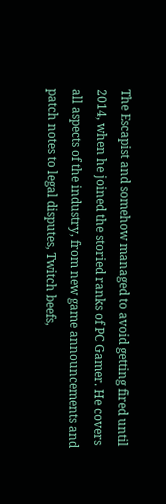The Escapist and somehow managed to avoid getting fired until 2014, when he joined the storied ranks of PC Gamer. He covers all aspects of the industry, from new game announcements and patch notes to legal disputes, Twitch beefs,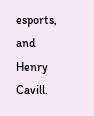esports, and Henry Cavill.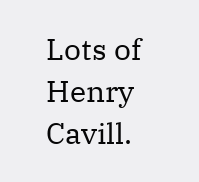Lots of Henry Cavill.